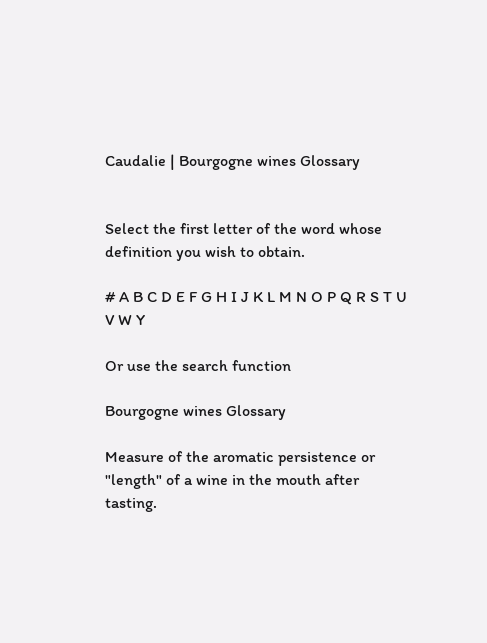Caudalie | Bourgogne wines Glossary


Select the first letter of the word whose definition you wish to obtain.

# A B C D E F G H I J K L M N O P Q R S T U V W Y

Or use the search function

Bourgogne wines Glossary

Measure of the aromatic persistence or "length" of a wine in the mouth after tasting.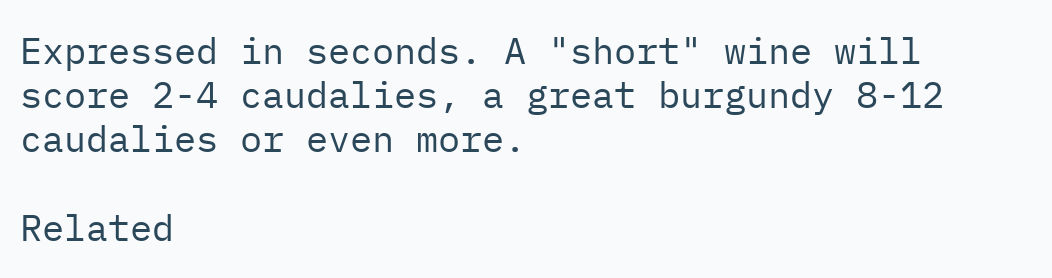Expressed in seconds. A "short" wine will score 2-4 caudalies, a great burgundy 8-12 caudalies or even more.

Related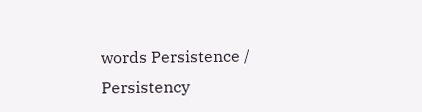words Persistence / Persistency